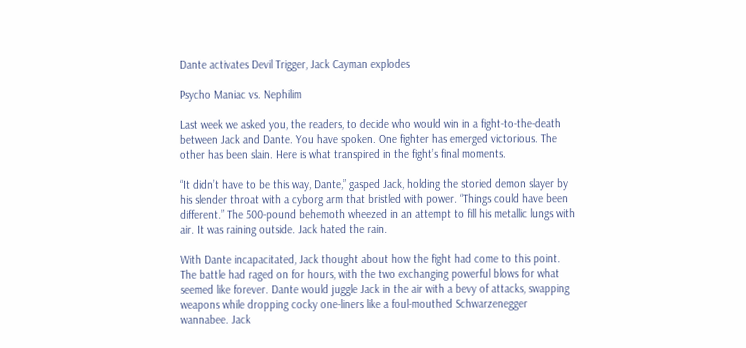Dante activates Devil Trigger, Jack Cayman explodes

Psycho Maniac vs. Nephilim

Last week we asked you, the readers, to decide who would win in a fight-to-the-death between Jack and Dante. You have spoken. One fighter has emerged victorious. The other has been slain. Here is what transpired in the fight’s final moments.

“It didn’t have to be this way, Dante,” gasped Jack, holding the storied demon slayer by his slender throat with a cyborg arm that bristled with power. “Things could have been different.” The 500-pound behemoth wheezed in an attempt to fill his metallic lungs with air. It was raining outside. Jack hated the rain.

With Dante incapacitated, Jack thought about how the fight had come to this point. The battle had raged on for hours, with the two exchanging powerful blows for what seemed like forever. Dante would juggle Jack in the air with a bevy of attacks, swapping weapons while dropping cocky one-liners like a foul-mouthed Schwarzenegger wannabee. Jack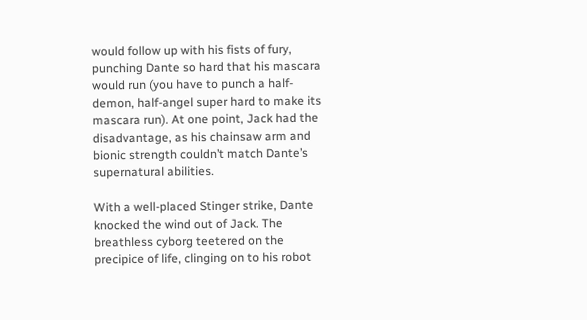would follow up with his fists of fury, punching Dante so hard that his mascara would run (you have to punch a half-demon, half-angel super hard to make its mascara run). At one point, Jack had the disadvantage, as his chainsaw arm and bionic strength couldn’t match Dante’s supernatural abilities.

With a well-placed Stinger strike, Dante knocked the wind out of Jack. The breathless cyborg teetered on the precipice of life, clinging on to his robot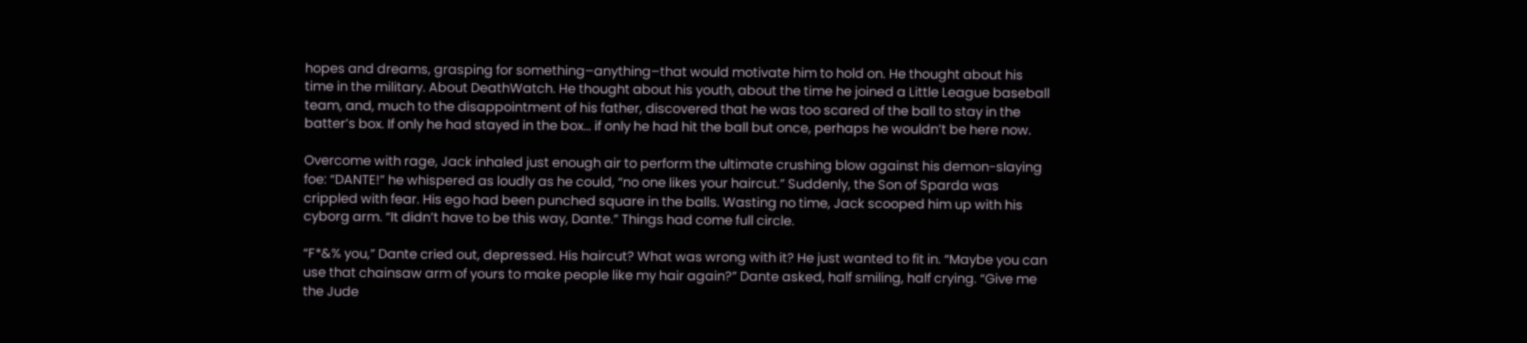hopes and dreams, grasping for something–anything–that would motivate him to hold on. He thought about his time in the military. About DeathWatch. He thought about his youth, about the time he joined a Little League baseball team, and, much to the disappointment of his father, discovered that he was too scared of the ball to stay in the batter’s box. If only he had stayed in the box… if only he had hit the ball but once, perhaps he wouldn’t be here now.

Overcome with rage, Jack inhaled just enough air to perform the ultimate crushing blow against his demon-slaying foe: “DANTE!” he whispered as loudly as he could, “no one likes your haircut.” Suddenly, the Son of Sparda was crippled with fear. His ego had been punched square in the balls. Wasting no time, Jack scooped him up with his cyborg arm. “It didn’t have to be this way, Dante.” Things had come full circle.

“F*&% you,” Dante cried out, depressed. His haircut? What was wrong with it? He just wanted to fit in. “Maybe you can use that chainsaw arm of yours to make people like my hair again?” Dante asked, half smiling, half crying. “Give me the Jude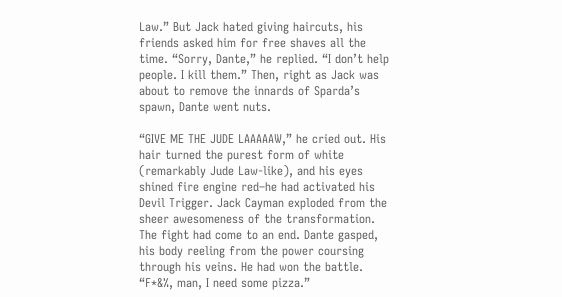Law.” But Jack hated giving haircuts, his friends asked him for free shaves all the time. “Sorry, Dante,” he replied. “I don’t help people. I kill them.” Then, right as Jack was about to remove the innards of Sparda’s spawn, Dante went nuts.

“GIVE ME THE JUDE LAAAAAW,” he cried out. His hair turned the purest form of white (remarkably Jude Law-like), and his eyes shined fire engine red–he had activated his Devil Trigger. Jack Cayman exploded from the sheer awesomeness of the transformation. The fight had come to an end. Dante gasped, his body reeling from the power coursing through his veins. He had won the battle. “F*&%, man, I need some pizza.”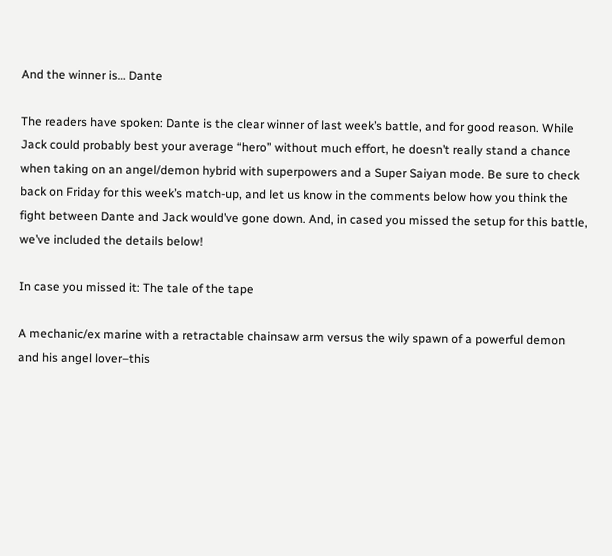And the winner is… Dante

The readers have spoken: Dante is the clear winner of last week’s battle, and for good reason. While Jack could probably best your average “hero” without much effort, he doesn’t really stand a chance when taking on an angel/demon hybrid with superpowers and a Super Saiyan mode. Be sure to check back on Friday for this week’s match-up, and let us know in the comments below how you think the fight between Dante and Jack would’ve gone down. And, in cased you missed the setup for this battle, we’ve included the details below!

In case you missed it: The tale of the tape

A mechanic/ex marine with a retractable chainsaw arm versus the wily spawn of a powerful demon and his angel lover–this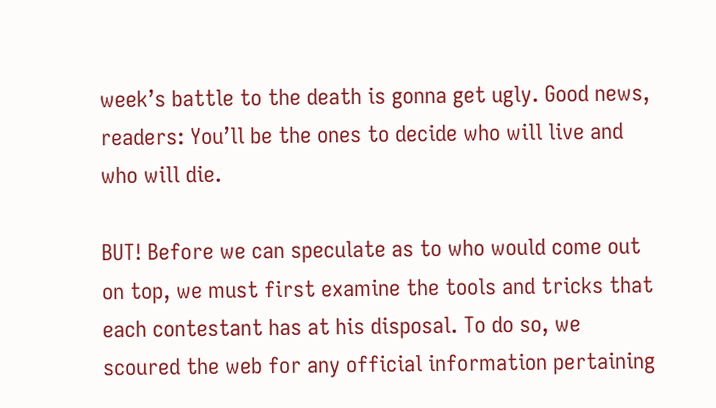week’s battle to the death is gonna get ugly. Good news, readers: You’ll be the ones to decide who will live and who will die.

BUT! Before we can speculate as to who would come out on top, we must first examine the tools and tricks that each contestant has at his disposal. To do so, we scoured the web for any official information pertaining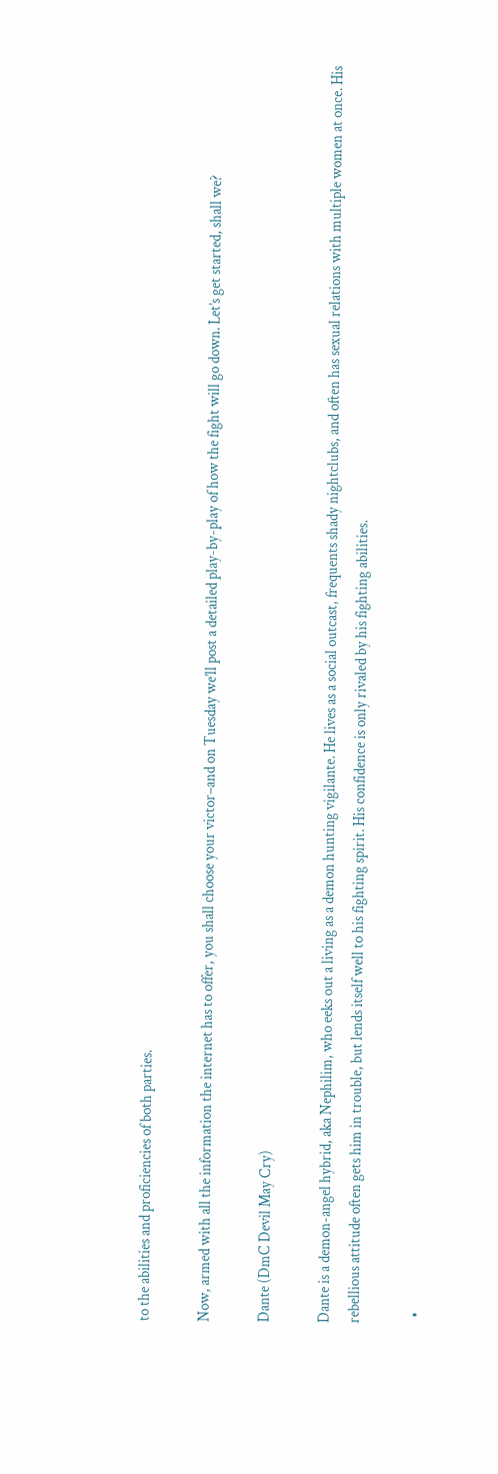to the abilities and proficiencies of both parties.

Now, armed with all the information the internet has to offer, you shall choose your victor–and on Tuesday we’ll post a detailed play-by-play of how the fight will go down. Let’s get started, shall we?

Dante (DmC Devil May Cry)

Dante is a demon-angel hybrid, aka Nephilim, who eeks out a living as a demon hunting vigilante. He lives as a social outcast, frequents shady nightclubs, and often has sexual relations with multiple women at once. His rebellious attitude often gets him in trouble, but lends itself well to his fighting spirit. His confidence is only rivaled by his fighting abilities.

  •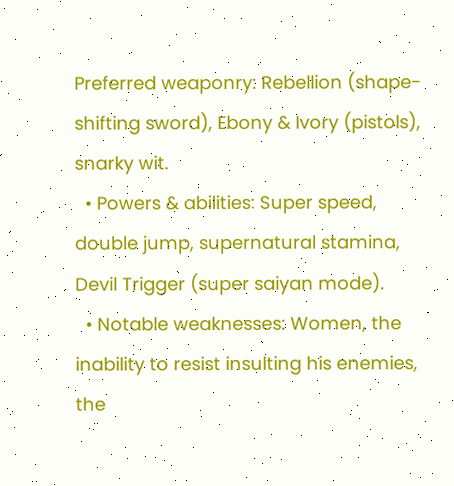Preferred weaponry: Rebellion (shape-shifting sword), Ebony & Ivory (pistols), snarky wit.
  • Powers & abilities: Super speed, double jump, supernatural stamina, Devil Trigger (super saiyan mode).
  • Notable weaknesses: Women, the inability to resist insulting his enemies, the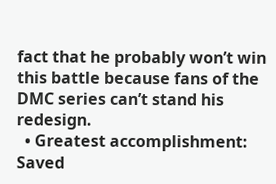fact that he probably won’t win this battle because fans of the DMC series can’t stand his redesign.
  • Greatest accomplishment: Saved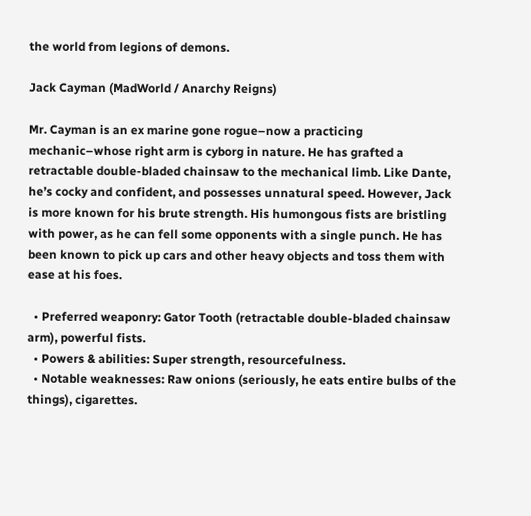the world from legions of demons.

Jack Cayman (MadWorld / Anarchy Reigns)

Mr. Cayman is an ex marine gone rogue–now a practicing mechanic–whose right arm is cyborg in nature. He has grafted a retractable double-bladed chainsaw to the mechanical limb. Like Dante, he’s cocky and confident, and possesses unnatural speed. However, Jack is more known for his brute strength. His humongous fists are bristling with power, as he can fell some opponents with a single punch. He has been known to pick up cars and other heavy objects and toss them with ease at his foes.

  • Preferred weaponry: Gator Tooth (retractable double-bladed chainsaw arm), powerful fists.
  • Powers & abilities: Super strength, resourcefulness.
  • Notable weaknesses: Raw onions (seriously, he eats entire bulbs of the things), cigarettes.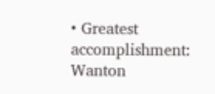• Greatest accomplishment: Wanton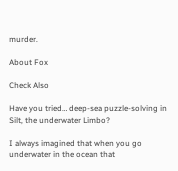murder.

About Fox

Check Also

Have you tried… deep-sea puzzle-solving in Silt, the underwater Limbo?

I always imagined that when you go underwater in the ocean that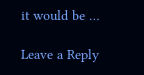it would be …

Leave a Reply